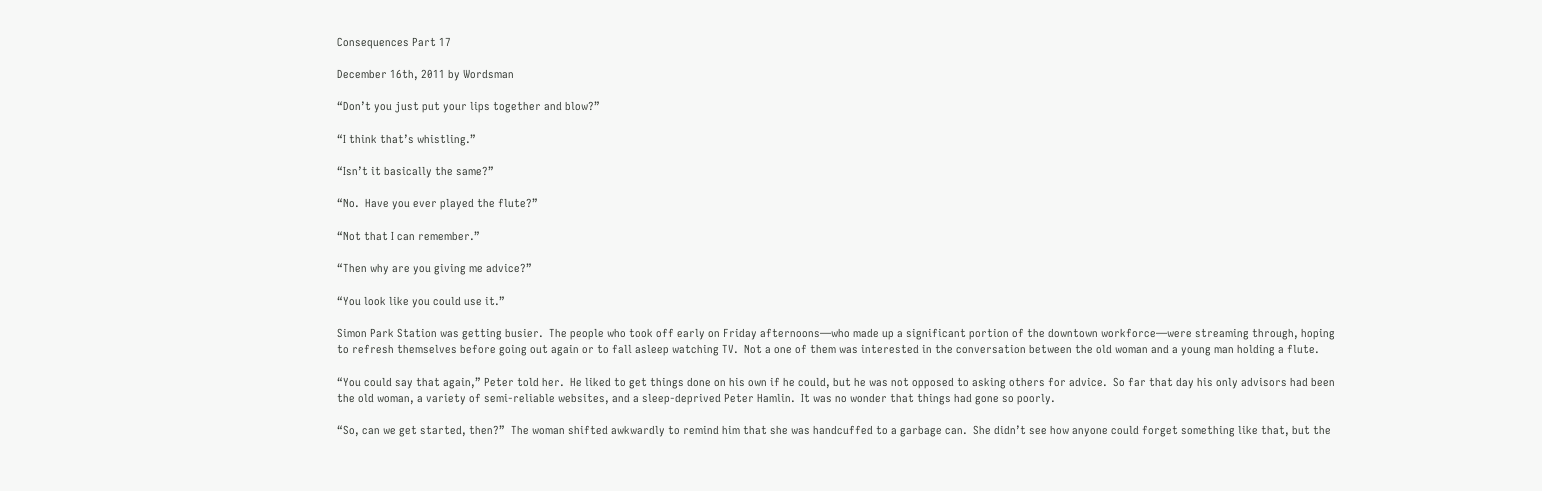Consequences Part 17

December 16th, 2011 by Wordsman

“Don’t you just put your lips together and blow?”

“I think that’s whistling.”

“Isn’t it basically the same?”

“No.  Have you ever played the flute?”

“Not that I can remember.”

“Then why are you giving me advice?”

“You look like you could use it.”

Simon Park Station was getting busier.  The people who took off early on Friday afternoons—who made up a significant portion of the downtown workforce—were streaming through, hoping to refresh themselves before going out again or to fall asleep watching TV.  Not a one of them was interested in the conversation between the old woman and a young man holding a flute.

“You could say that again,” Peter told her.  He liked to get things done on his own if he could, but he was not opposed to asking others for advice.  So far that day his only advisors had been the old woman, a variety of semi-reliable websites, and a sleep-deprived Peter Hamlin.  It was no wonder that things had gone so poorly.

“So, can we get started, then?”  The woman shifted awkwardly to remind him that she was handcuffed to a garbage can.  She didn’t see how anyone could forget something like that, but the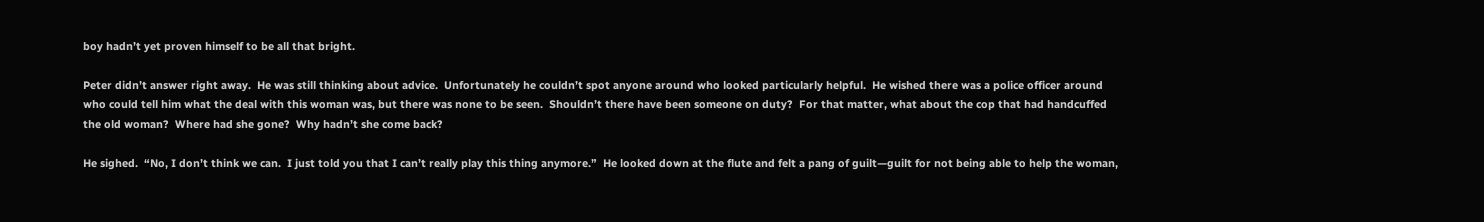boy hadn’t yet proven himself to be all that bright.

Peter didn’t answer right away.  He was still thinking about advice.  Unfortunately he couldn’t spot anyone around who looked particularly helpful.  He wished there was a police officer around who could tell him what the deal with this woman was, but there was none to be seen.  Shouldn’t there have been someone on duty?  For that matter, what about the cop that had handcuffed the old woman?  Where had she gone?  Why hadn’t she come back?

He sighed.  “No, I don’t think we can.  I just told you that I can’t really play this thing anymore.”  He looked down at the flute and felt a pang of guilt—guilt for not being able to help the woman,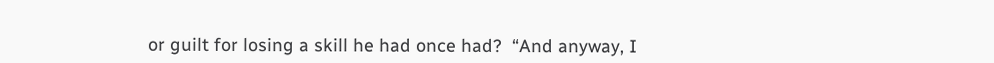or guilt for losing a skill he had once had?  “And anyway, I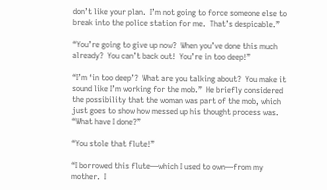don’t like your plan.  I’m not going to force someone else to break into the police station for me.  That’s despicable.”

“You’re going to give up now?  When you’ve done this much already?  You can’t back out!  You’re in too deep!”

“I’m ‘in too deep’?  What are you talking about?  You make it sound like I’m working for the mob.”  He briefly considered the possibility that the woman was part of the mob, which just goes to show how messed up his thought process was.  “What have I done?”

“You stole that flute!”

“I borrowed this flute—which I used to own—from my mother.  I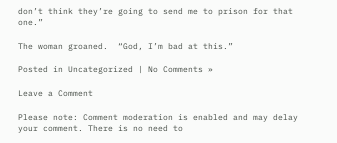don’t think they’re going to send me to prison for that one.”

The woman groaned.  “God, I’m bad at this.”

Posted in Uncategorized | No Comments »

Leave a Comment

Please note: Comment moderation is enabled and may delay your comment. There is no need to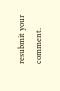resubmit your comment.